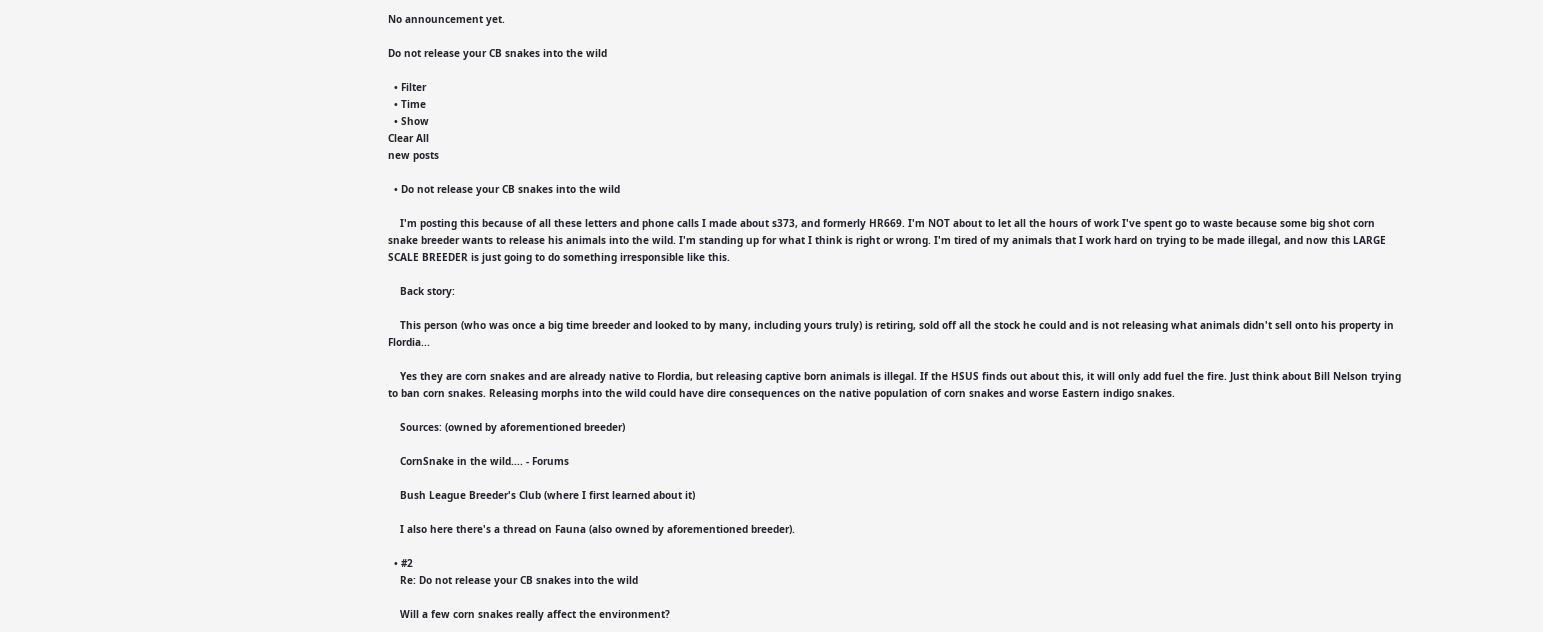No announcement yet.

Do not release your CB snakes into the wild

  • Filter
  • Time
  • Show
Clear All
new posts

  • Do not release your CB snakes into the wild

    I'm posting this because of all these letters and phone calls I made about s373, and formerly HR669. I'm NOT about to let all the hours of work I've spent go to waste because some big shot corn snake breeder wants to release his animals into the wild. I'm standing up for what I think is right or wrong. I'm tired of my animals that I work hard on trying to be made illegal, and now this LARGE SCALE BREEDER is just going to do something irresponsible like this.

    Back story:

    This person (who was once a big time breeder and looked to by many, including yours truly) is retiring, sold off all the stock he could and is not releasing what animals didn't sell onto his property in Flordia...

    Yes they are corn snakes and are already native to Flordia, but releasing captive born animals is illegal. If the HSUS finds out about this, it will only add fuel the fire. Just think about Bill Nelson trying to ban corn snakes. Releasing morphs into the wild could have dire consequences on the native population of corn snakes and worse Eastern indigo snakes.

    Sources: (owned by aforementioned breeder)

    CornSnake in the wild.... - Forums

    Bush League Breeder's Club (where I first learned about it)

    I also here there's a thread on Fauna (also owned by aforementioned breeder).

  • #2
    Re: Do not release your CB snakes into the wild

    Will a few corn snakes really affect the environment?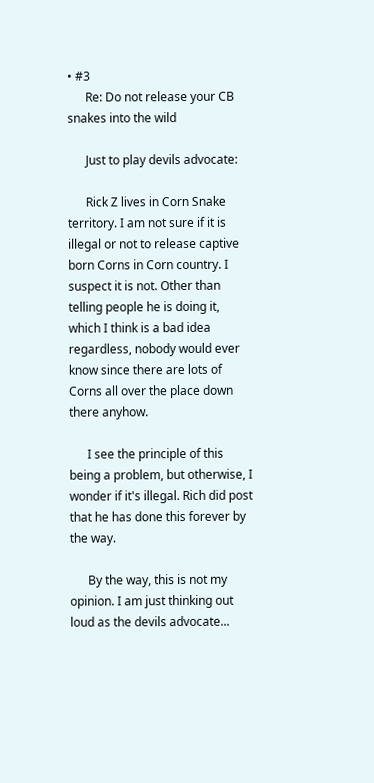• #3
      Re: Do not release your CB snakes into the wild

      Just to play devils advocate:

      Rick Z lives in Corn Snake territory. I am not sure if it is illegal or not to release captive born Corns in Corn country. I suspect it is not. Other than telling people he is doing it, which I think is a bad idea regardless, nobody would ever know since there are lots of Corns all over the place down there anyhow.

      I see the principle of this being a problem, but otherwise, I wonder if it's illegal. Rich did post that he has done this forever by the way.

      By the way, this is not my opinion. I am just thinking out loud as the devils advocate...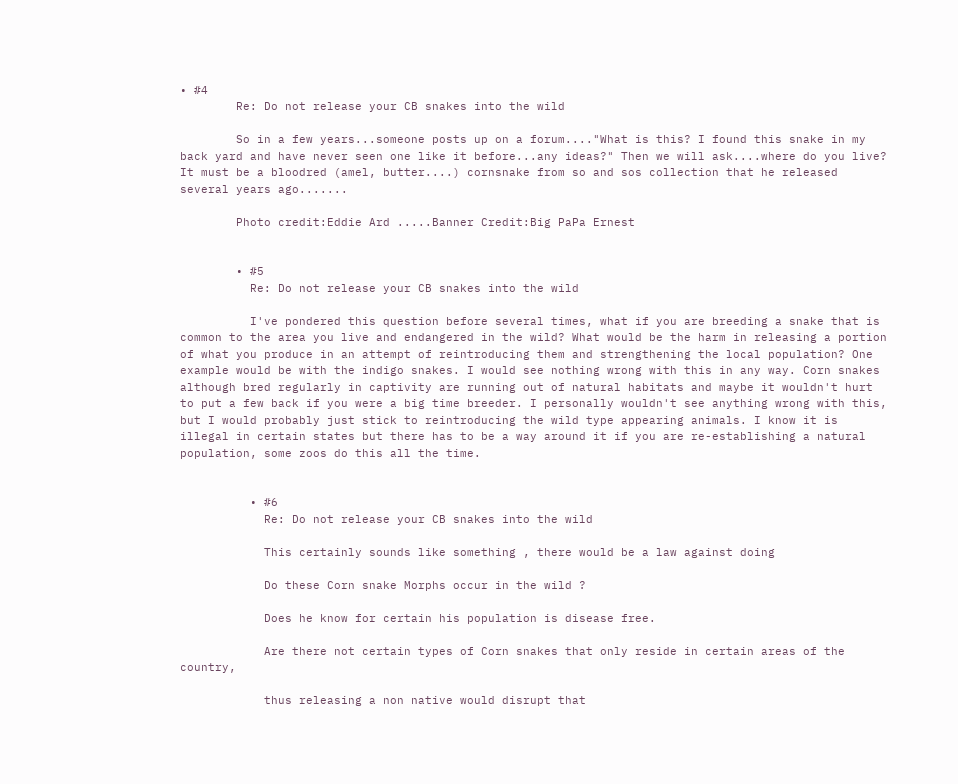• #4
        Re: Do not release your CB snakes into the wild

        So in a few years...someone posts up on a forum...."What is this? I found this snake in my back yard and have never seen one like it before...any ideas?" Then we will ask....where do you live? It must be a bloodred (amel, butter....) cornsnake from so and sos collection that he released several years ago.......

        Photo credit:Eddie Ard .....Banner Credit:Big PaPa Ernest


        • #5
          Re: Do not release your CB snakes into the wild

          I've pondered this question before several times, what if you are breeding a snake that is common to the area you live and endangered in the wild? What would be the harm in releasing a portion of what you produce in an attempt of reintroducing them and strengthening the local population? One example would be with the indigo snakes. I would see nothing wrong with this in any way. Corn snakes although bred regularly in captivity are running out of natural habitats and maybe it wouldn't hurt to put a few back if you were a big time breeder. I personally wouldn't see anything wrong with this, but I would probably just stick to reintroducing the wild type appearing animals. I know it is illegal in certain states but there has to be a way around it if you are re-establishing a natural population, some zoos do this all the time.


          • #6
            Re: Do not release your CB snakes into the wild

            This certainly sounds like something , there would be a law against doing

            Do these Corn snake Morphs occur in the wild ?

            Does he know for certain his population is disease free.

            Are there not certain types of Corn snakes that only reside in certain areas of the country,

            thus releasing a non native would disrupt that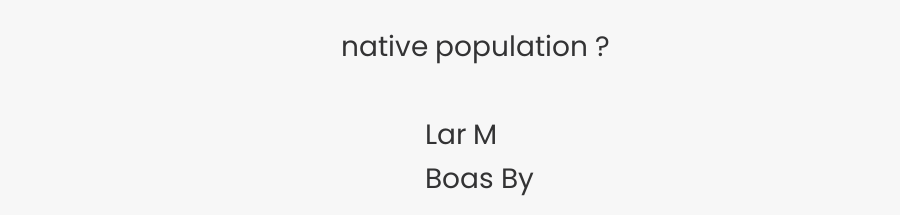native population ?

            Lar M
            Boas By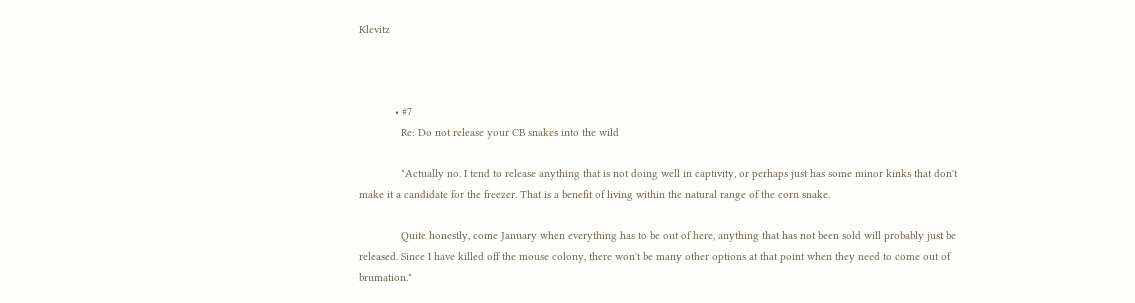Klevitz



            • #7
              Re: Do not release your CB snakes into the wild

              "Actually no. I tend to release anything that is not doing well in captivity, or perhaps just has some minor kinks that don't make it a candidate for the freezer. That is a benefit of living within the natural range of the corn snake.

              Quite honestly, come January when everything has to be out of here, anything that has not been sold will probably just be released. Since I have killed off the mouse colony, there won't be many other options at that point when they need to come out of brumation."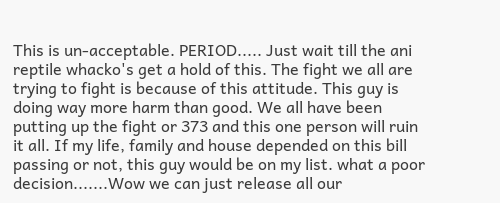This is un-acceptable. PERIOD..... Just wait till the ani reptile whacko's get a hold of this. The fight we all are trying to fight is because of this attitude. This guy is doing way more harm than good. We all have been putting up the fight or 373 and this one person will ruin it all. If my life, family and house depended on this bill passing or not, this guy would be on my list. what a poor decision.......Wow we can just release all our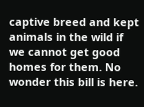captive breed and kept animals in the wild if we cannot get good homes for them. No wonder this bill is here.